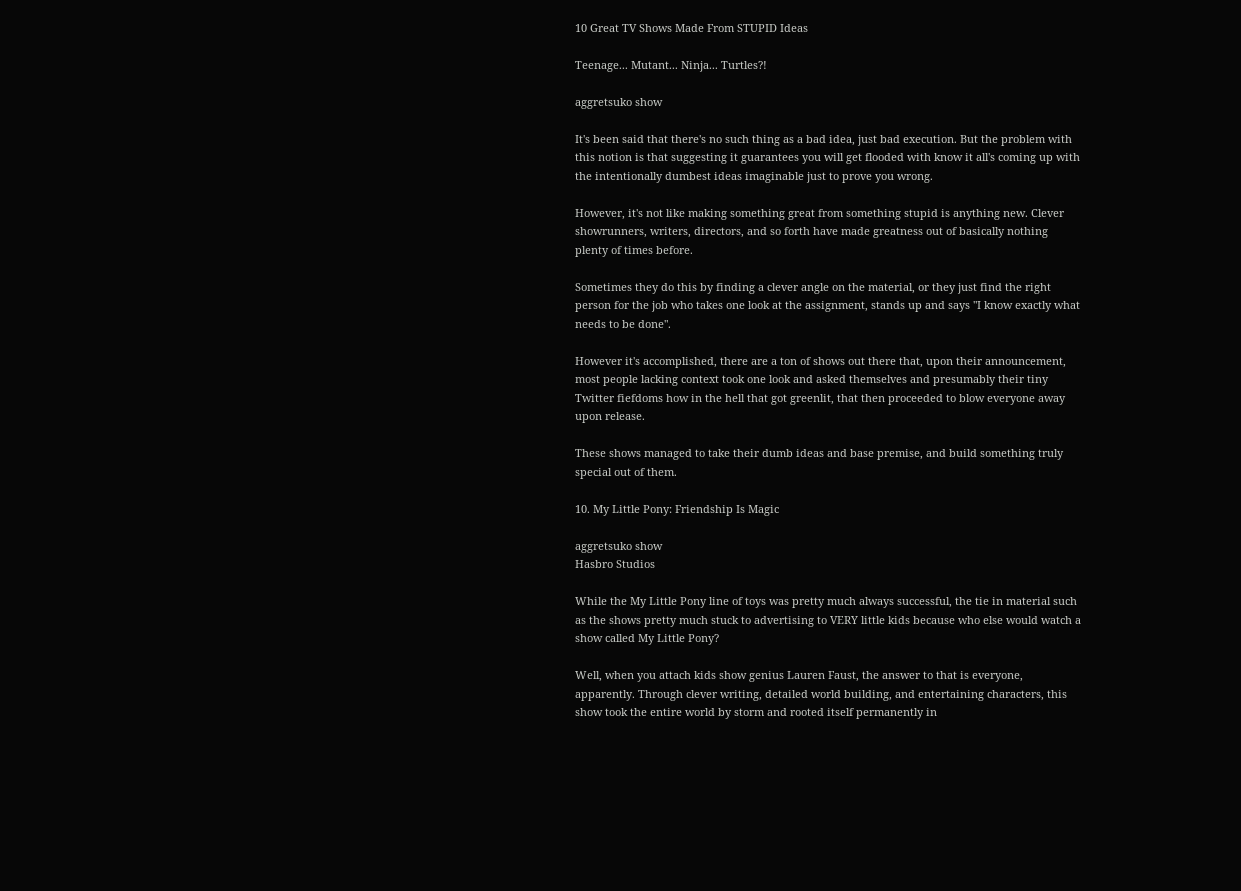10 Great TV Shows Made From STUPID Ideas

Teenage... Mutant... Ninja... Turtles?!

aggretsuko show

It's been said that there's no such thing as a bad idea, just bad execution. But the problem with this notion is that suggesting it guarantees you will get flooded with know it all's coming up with the intentionally dumbest ideas imaginable just to prove you wrong.

However, it's not like making something great from something stupid is anything new. Clever showrunners, writers, directors, and so forth have made greatness out of basically nothing plenty of times before.

Sometimes they do this by finding a clever angle on the material, or they just find the right person for the job who takes one look at the assignment, stands up and says "I know exactly what needs to be done".

However it's accomplished, there are a ton of shows out there that, upon their announcement, most people lacking context took one look and asked themselves and presumably their tiny Twitter fiefdoms how in the hell that got greenlit, that then proceeded to blow everyone away upon release.

These shows managed to take their dumb ideas and base premise, and build something truly special out of them.

10. My Little Pony: Friendship Is Magic

aggretsuko show
Hasbro Studios

While the My Little Pony line of toys was pretty much always successful, the tie in material such as the shows pretty much stuck to advertising to VERY little kids because who else would watch a show called My Little Pony?

Well, when you attach kids show genius Lauren Faust, the answer to that is everyone, apparently. Through clever writing, detailed world building, and entertaining characters, this show took the entire world by storm and rooted itself permanently in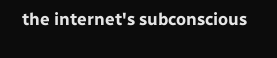the internet's subconscious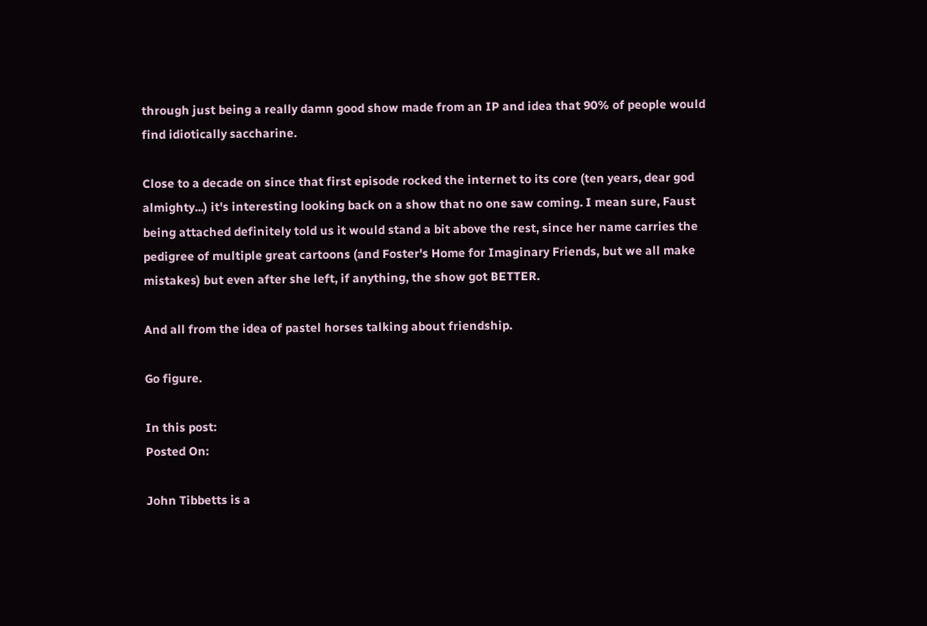through just being a really damn good show made from an IP and idea that 90% of people would find idiotically saccharine.

Close to a decade on since that first episode rocked the internet to its core (ten years, dear god almighty...) it's interesting looking back on a show that no one saw coming. I mean sure, Faust being attached definitely told us it would stand a bit above the rest, since her name carries the pedigree of multiple great cartoons (and Foster's Home for Imaginary Friends, but we all make mistakes) but even after she left, if anything, the show got BETTER.

And all from the idea of pastel horses talking about friendship.

Go figure.

In this post:
Posted On:

John Tibbetts is a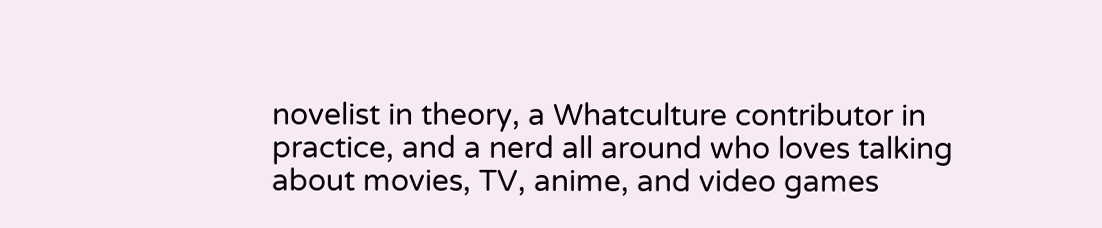novelist in theory, a Whatculture contributor in practice, and a nerd all around who loves talking about movies, TV, anime, and video games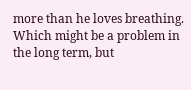more than he loves breathing. Which might be a problem in the long term, but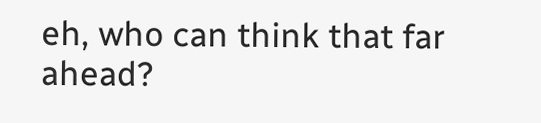eh, who can think that far ahead?